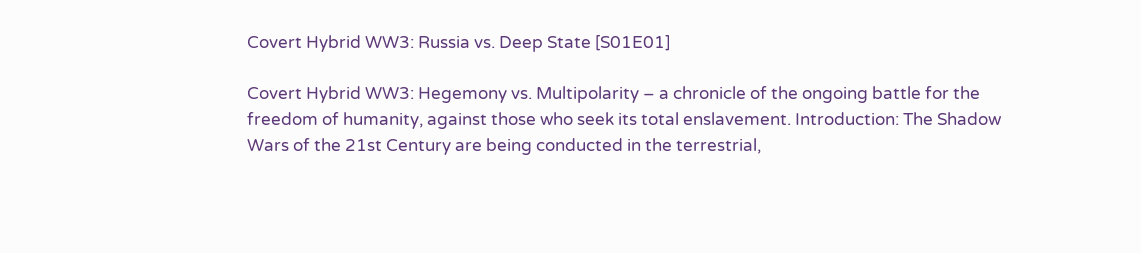Covert Hybrid WW3: Russia vs. Deep State [S01E01]

Covert Hybrid WW3: Hegemony vs. Multipolarity – a chronicle of the ongoing battle for the freedom of humanity, against those who seek its total enslavement. Introduction: The Shadow Wars of the 21st Century are being conducted in the terrestrial,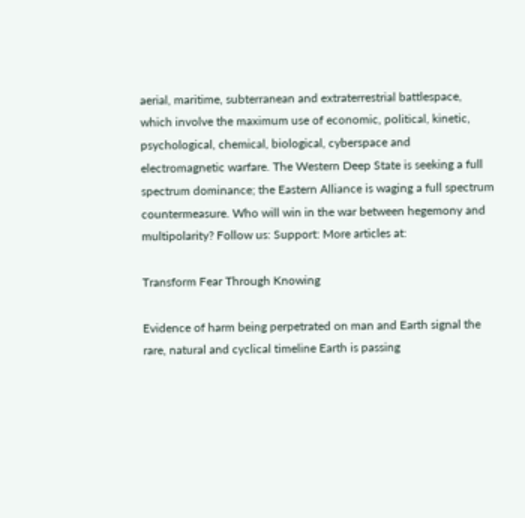aerial, maritime, subterranean and extraterrestrial battlespace, which involve the maximum use of economic, political, kinetic, psychological, chemical, biological, cyberspace and electromagnetic warfare. The Western Deep State is seeking a full spectrum dominance; the Eastern Alliance is waging a full spectrum countermeasure. Who will win in the war between hegemony and multipolarity? Follow us: Support: More articles at:

Transform Fear Through Knowing

Evidence of harm being perpetrated on man and Earth signal the rare, natural and cyclical timeline Earth is passing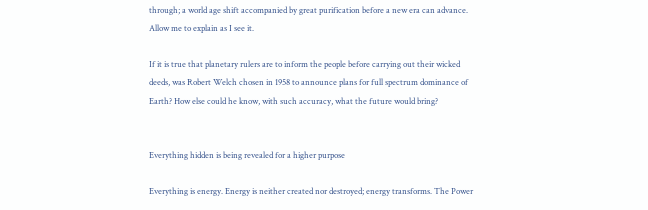through; a world age shift accompanied by great purification before a new era can advance. Allow me to explain as I see it.

If it is true that planetary rulers are to inform the people before carrying out their wicked deeds, was Robert Welch chosen in 1958 to announce plans for full spectrum dominance of Earth? How else could he know, with such accuracy, what the future would bring?


Everything hidden is being revealed for a higher purpose

Everything is energy. Energy is neither created nor destroyed; energy transforms. The Power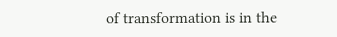of transformation is in the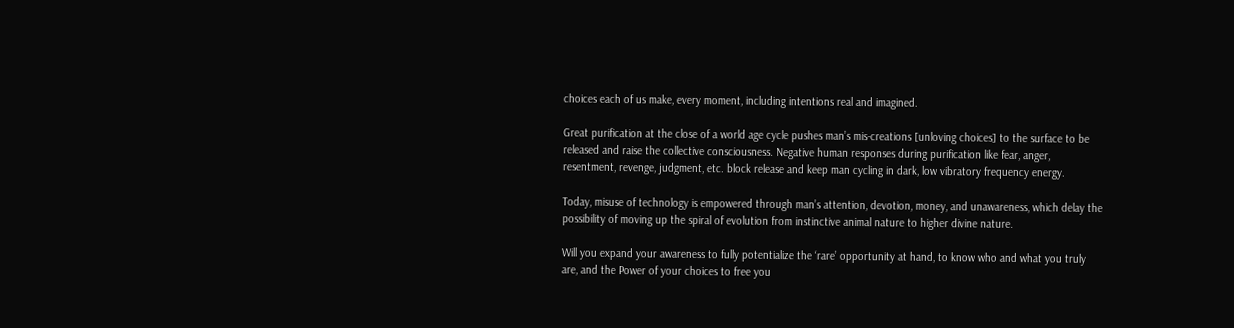choices each of us make, every moment, including intentions real and imagined.

Great purification at the close of a world age cycle pushes man’s mis-creations [unloving choices] to the surface to be released and raise the collective consciousness. Negative human responses during purification like fear, anger, resentment, revenge, judgment, etc. block release and keep man cycling in dark, low vibratory frequency energy.

Today, misuse of technology is empowered through man’s attention, devotion, money, and unawareness, which delay the possibility of moving up the spiral of evolution from instinctive animal nature to higher divine nature.

Will you expand your awareness to fully potentialize the ‘rare’ opportunity at hand, to know who and what you truly are, and the Power of your choices to free you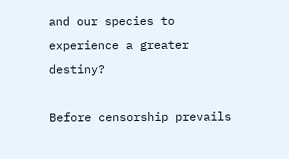and our species to experience a greater destiny?

Before censorship prevails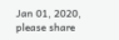Jan 01, 2020, please share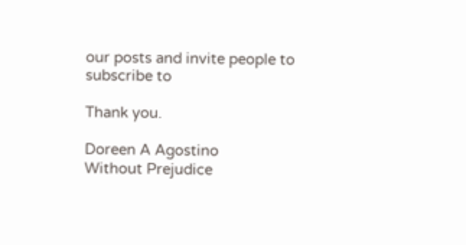our posts and invite people to subscribe to

Thank you.

Doreen A Agostino
Without Prejudice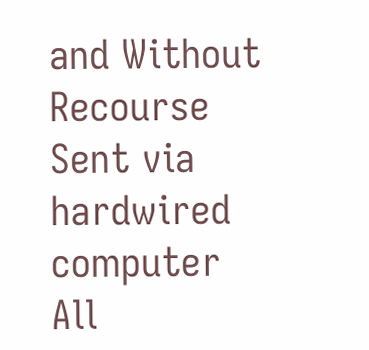and Without Recourse
Sent via hardwired computer
All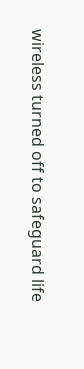wireless turned off to safeguard life